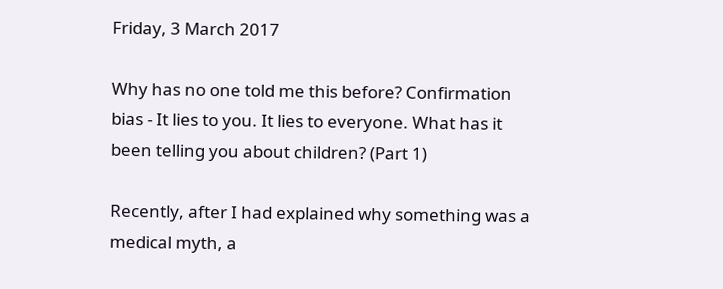Friday, 3 March 2017

Why has no one told me this before? Confirmation bias - It lies to you. It lies to everyone. What has it been telling you about children? (Part 1)

Recently, after I had explained why something was a medical myth, a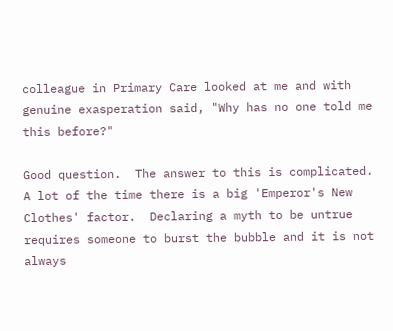colleague in Primary Care looked at me and with genuine exasperation said, "Why has no one told me this before?"

Good question.  The answer to this is complicated.  A lot of the time there is a big 'Emperor's New Clothes' factor.  Declaring a myth to be untrue requires someone to burst the bubble and it is not always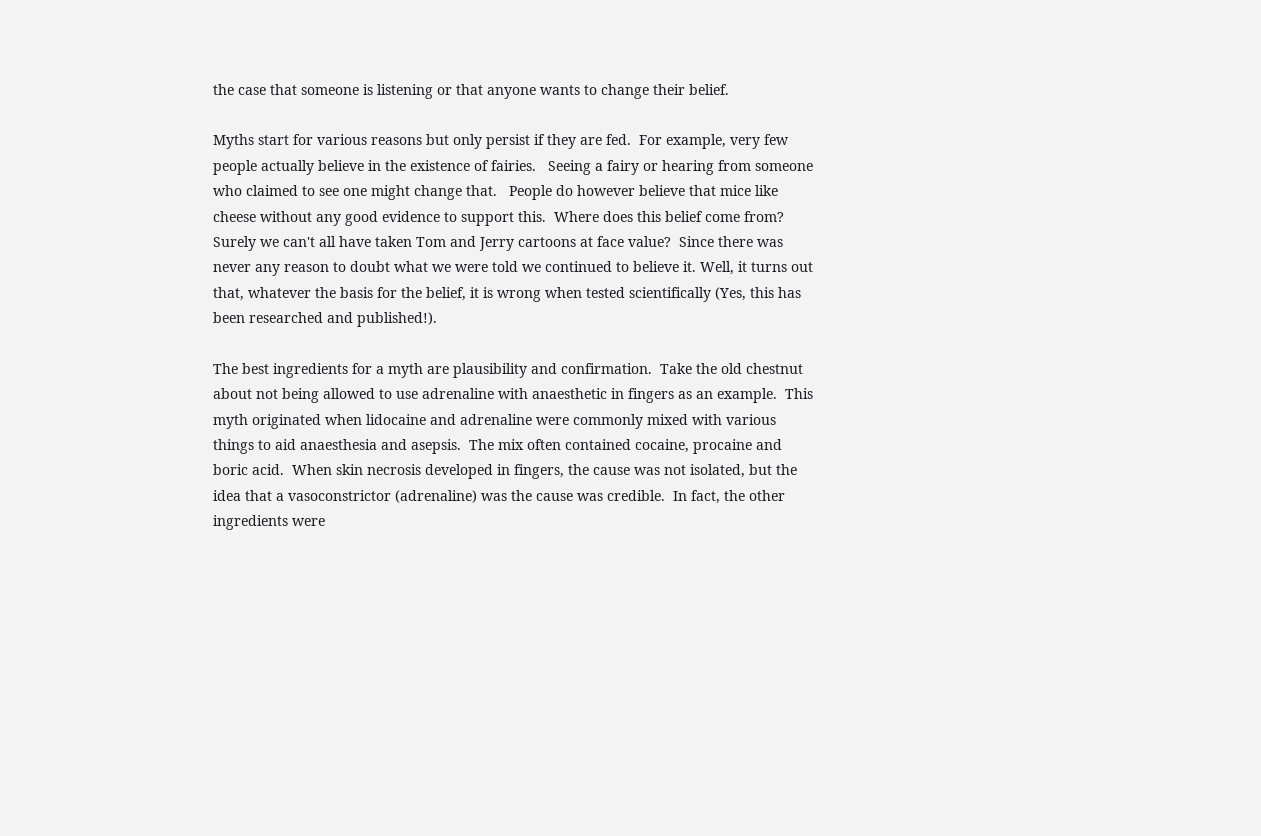the case that someone is listening or that anyone wants to change their belief.

Myths start for various reasons but only persist if they are fed.  For example, very few people actually believe in the existence of fairies.   Seeing a fairy or hearing from someone who claimed to see one might change that.   People do however believe that mice like cheese without any good evidence to support this.  Where does this belief come from?  Surely we can't all have taken Tom and Jerry cartoons at face value?  Since there was never any reason to doubt what we were told we continued to believe it. Well, it turns out that, whatever the basis for the belief, it is wrong when tested scientifically (Yes, this has been researched and published!).

The best ingredients for a myth are plausibility and confirmation.  Take the old chestnut about not being allowed to use adrenaline with anaesthetic in fingers as an example.  This myth originated when lidocaine and adrenaline were commonly mixed with various things to aid anaesthesia and asepsis.  The mix often contained cocaine, procaine and boric acid.  When skin necrosis developed in fingers, the cause was not isolated, but the idea that a vasoconstrictor (adrenaline) was the cause was credible.  In fact, the other ingredients were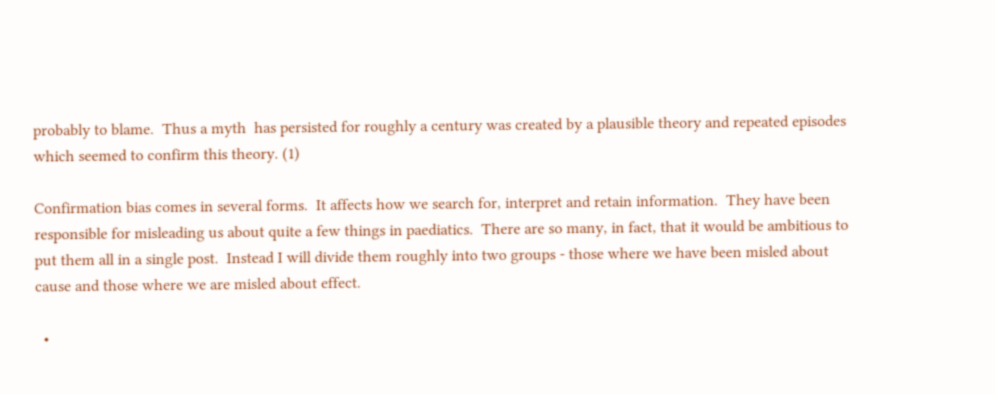probably to blame.  Thus a myth  has persisted for roughly a century was created by a plausible theory and repeated episodes which seemed to confirm this theory. (1)

Confirmation bias comes in several forms.  It affects how we search for, interpret and retain information.  They have been responsible for misleading us about quite a few things in paediatics.  There are so many, in fact, that it would be ambitious to put them all in a single post.  Instead I will divide them roughly into two groups - those where we have been misled about cause and those where we are misled about effect.

  •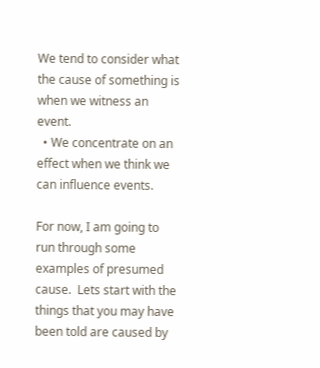We tend to consider what the cause of something is when we witness an event.
  • We concentrate on an effect when we think we can influence events.

For now, I am going to run through some examples of presumed cause.  Lets start with the things that you may have been told are caused by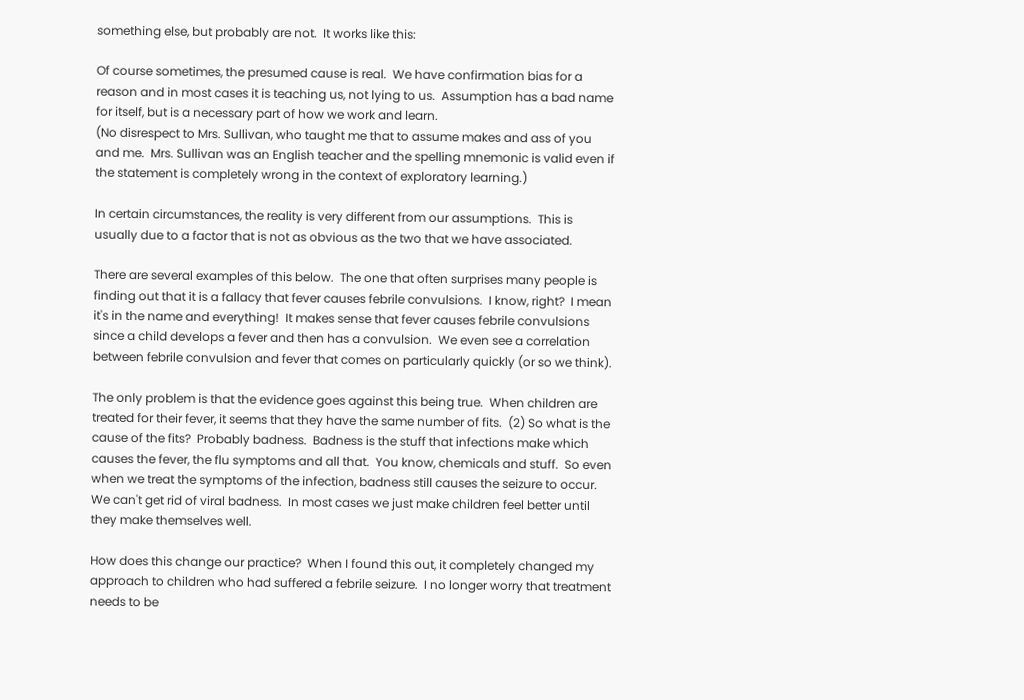something else, but probably are not.  It works like this:

Of course sometimes, the presumed cause is real.  We have confirmation bias for a reason and in most cases it is teaching us, not lying to us.  Assumption has a bad name for itself, but is a necessary part of how we work and learn.
(No disrespect to Mrs. Sullivan, who taught me that to assume makes and ass of you and me.  Mrs. Sullivan was an English teacher and the spelling mnemonic is valid even if the statement is completely wrong in the context of exploratory learning.)

In certain circumstances, the reality is very different from our assumptions.  This is usually due to a factor that is not as obvious as the two that we have associated.

There are several examples of this below.  The one that often surprises many people is finding out that it is a fallacy that fever causes febrile convulsions.  I know, right?  I mean it's in the name and everything!  It makes sense that fever causes febrile convulsions since a child develops a fever and then has a convulsion.  We even see a correlation between febrile convulsion and fever that comes on particularly quickly (or so we think).

The only problem is that the evidence goes against this being true.  When children are treated for their fever, it seems that they have the same number of fits.  (2) So what is the cause of the fits?  Probably badness.  Badness is the stuff that infections make which causes the fever, the flu symptoms and all that.  You know, chemicals and stuff.  So even when we treat the symptoms of the infection, badness still causes the seizure to occur.  We can't get rid of viral badness.  In most cases we just make children feel better until they make themselves well.

How does this change our practice?  When I found this out, it completely changed my approach to children who had suffered a febrile seizure.  I no longer worry that treatment needs to be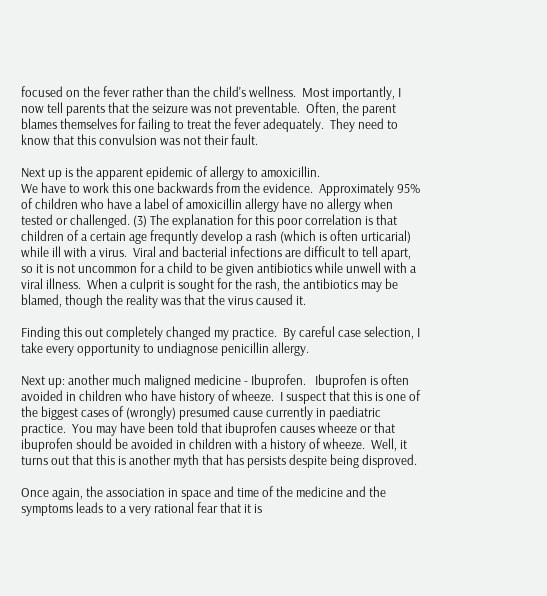focused on the fever rather than the child's wellness.  Most importantly, I now tell parents that the seizure was not preventable.  Often, the parent blames themselves for failing to treat the fever adequately.  They need to know that this convulsion was not their fault.

Next up is the apparent epidemic of allergy to amoxicillin.
We have to work this one backwards from the evidence.  Approximately 95% of children who have a label of amoxicillin allergy have no allergy when tested or challenged. (3) The explanation for this poor correlation is that children of a certain age frequntly develop a rash (which is often urticarial) while ill with a virus.  Viral and bacterial infections are difficult to tell apart, so it is not uncommon for a child to be given antibiotics while unwell with a viral illness.  When a culprit is sought for the rash, the antibiotics may be blamed, though the reality was that the virus caused it.

Finding this out completely changed my practice.  By careful case selection, I take every opportunity to undiagnose penicillin allergy.

Next up: another much maligned medicine - Ibuprofen.   Ibuprofen is often avoided in children who have history of wheeze.  I suspect that this is one of the biggest cases of (wrongly) presumed cause currently in paediatric practice.  You may have been told that ibuprofen causes wheeze or that ibuprofen should be avoided in children with a history of wheeze.  Well, it turns out that this is another myth that has persists despite being disproved.

Once again, the association in space and time of the medicine and the symptoms leads to a very rational fear that it is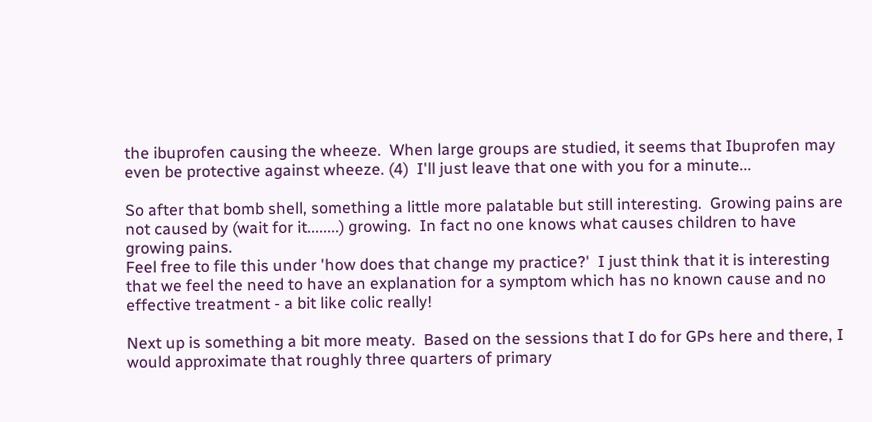the ibuprofen causing the wheeze.  When large groups are studied, it seems that Ibuprofen may even be protective against wheeze. (4)  I'll just leave that one with you for a minute...

So after that bomb shell, something a little more palatable but still interesting.  Growing pains are not caused by (wait for it........) growing.  In fact no one knows what causes children to have growing pains.
Feel free to file this under 'how does that change my practice?'  I just think that it is interesting that we feel the need to have an explanation for a symptom which has no known cause and no effective treatment - a bit like colic really!

Next up is something a bit more meaty.  Based on the sessions that I do for GPs here and there, I would approximate that roughly three quarters of primary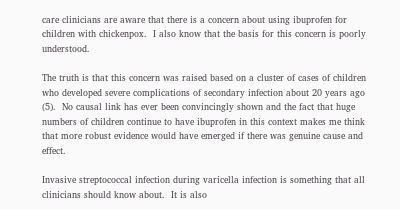care clinicians are aware that there is a concern about using ibuprofen for children with chickenpox.  I also know that the basis for this concern is poorly understood.

The truth is that this concern was raised based on a cluster of cases of children who developed severe complications of secondary infection about 20 years ago (5).  No causal link has ever been convincingly shown and the fact that huge numbers of children continue to have ibuprofen in this context makes me think that more robust evidence would have emerged if there was genuine cause and effect.

Invasive streptococcal infection during varicella infection is something that all clinicians should know about.  It is also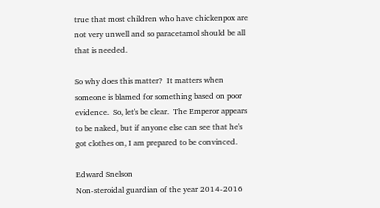true that most children who have chickenpox are not very unwell and so paracetamol should be all that is needed.

So why does this matter?  It matters when someone is blamed for something based on poor evidence.  So, let's be clear.  The Emperor appears to be naked, but if anyone else can see that he's got clothes on, I am prepared to be convinced.

Edward Snelson
Non-steroidal guardian of the year 2014-2016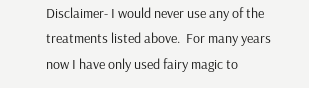Disclaimer- I would never use any of the treatments listed above.  For many years now I have only used fairy magic to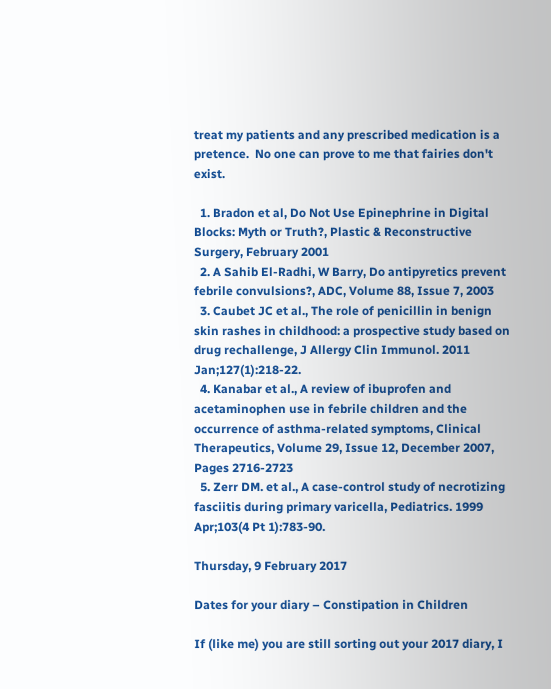treat my patients and any prescribed medication is a pretence.  No one can prove to me that fairies don't exist.

  1. Bradon et al, Do Not Use Epinephrine in Digital Blocks: Myth or Truth?, Plastic & Reconstructive Surgery, February 2001
  2. A Sahib El-Radhi, W Barry, Do antipyretics prevent febrile convulsions?, ADC, Volume 88, Issue 7, 2003
  3. Caubet JC et al., The role of penicillin in benign skin rashes in childhood: a prospective study based on drug rechallenge, J Allergy Clin Immunol. 2011 Jan;127(1):218-22.
  4. Kanabar et al., A review of ibuprofen and acetaminophen use in febrile children and the occurrence of asthma-related symptoms, Clinical Therapeutics, Volume 29, Issue 12, December 2007, Pages 2716-2723
  5. Zerr DM. et al., A case-control study of necrotizing fasciitis during primary varicella, Pediatrics. 1999 Apr;103(4 Pt 1):783-90.

Thursday, 9 February 2017

Dates for your diary – Constipation in Children

If (like me) you are still sorting out your 2017 diary, I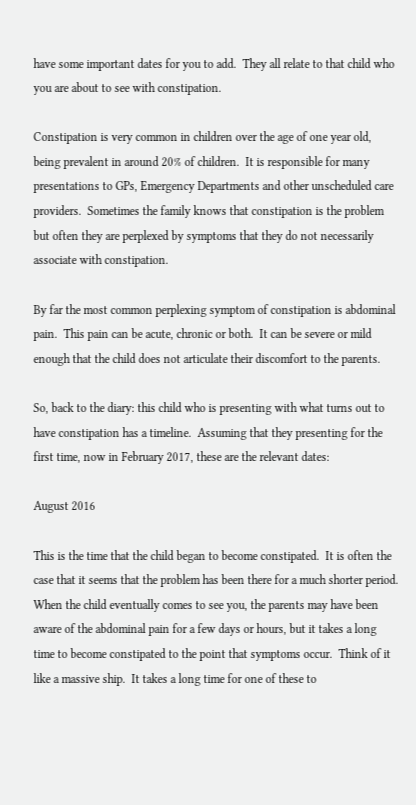have some important dates for you to add.  They all relate to that child who you are about to see with constipation.

Constipation is very common in children over the age of one year old, being prevalent in around 20% of children.  It is responsible for many presentations to GPs, Emergency Departments and other unscheduled care providers.  Sometimes the family knows that constipation is the problem but often they are perplexed by symptoms that they do not necessarily associate with constipation.

By far the most common perplexing symptom of constipation is abdominal pain.  This pain can be acute, chronic or both.  It can be severe or mild enough that the child does not articulate their discomfort to the parents.

So, back to the diary: this child who is presenting with what turns out to have constipation has a timeline.  Assuming that they presenting for the first time, now in February 2017, these are the relevant dates:

August 2016

This is the time that the child began to become constipated.  It is often the case that it seems that the problem has been there for a much shorter period.  When the child eventually comes to see you, the parents may have been aware of the abdominal pain for a few days or hours, but it takes a long time to become constipated to the point that symptoms occur.  Think of it like a massive ship.  It takes a long time for one of these to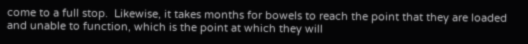come to a full stop.  Likewise, it takes months for bowels to reach the point that they are loaded and unable to function, which is the point at which they will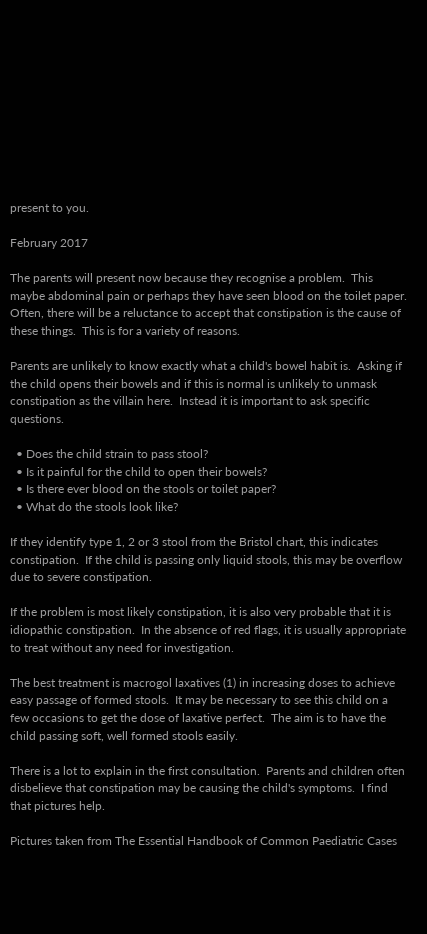present to you.

February 2017

The parents will present now because they recognise a problem.  This maybe abdominal pain or perhaps they have seen blood on the toilet paper.  Often, there will be a reluctance to accept that constipation is the cause of these things.  This is for a variety of reasons.

Parents are unlikely to know exactly what a child's bowel habit is.  Asking if the child opens their bowels and if this is normal is unlikely to unmask constipation as the villain here.  Instead it is important to ask specific questions.

  • Does the child strain to pass stool?
  • Is it painful for the child to open their bowels?
  • Is there ever blood on the stools or toilet paper?
  • What do the stools look like?

If they identify type 1, 2 or 3 stool from the Bristol chart, this indicates constipation.  If the child is passing only liquid stools, this may be overflow due to severe constipation.

If the problem is most likely constipation, it is also very probable that it is idiopathic constipation.  In the absence of red flags, it is usually appropriate to treat without any need for investigation.

The best treatment is macrogol laxatives (1) in increasing doses to achieve easy passage of formed stools.  It may be necessary to see this child on a few occasions to get the dose of laxative perfect.  The aim is to have the child passing soft, well formed stools easily.

There is a lot to explain in the first consultation.  Parents and children often disbelieve that constipation may be causing the child's symptoms.  I find that pictures help.

Pictures taken from The Essential Handbook of Common Paediatric Cases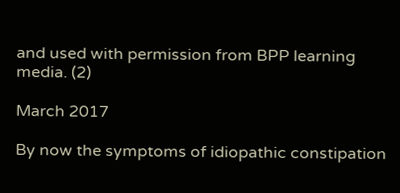and used with permission from BPP learning media. (2)

March 2017

By now the symptoms of idiopathic constipation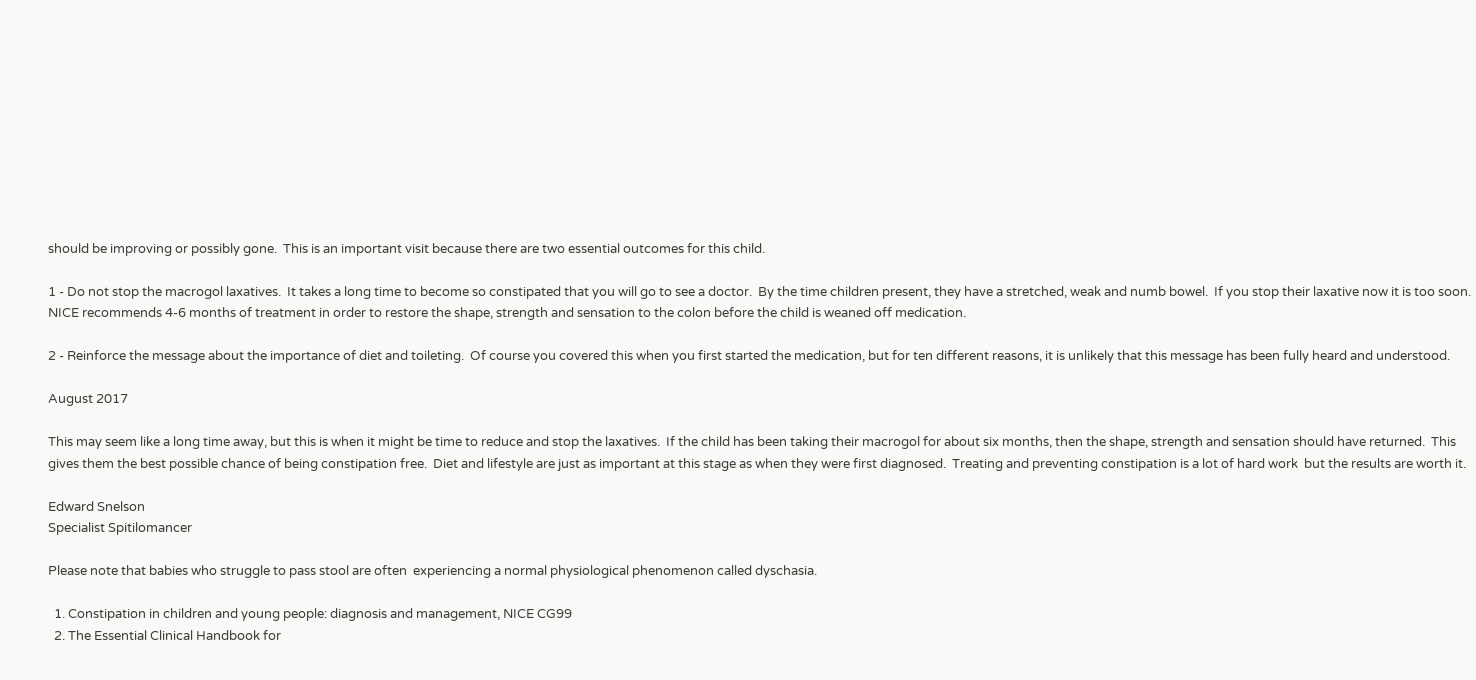should be improving or possibly gone.  This is an important visit because there are two essential outcomes for this child.

1 - Do not stop the macrogol laxatives.  It takes a long time to become so constipated that you will go to see a doctor.  By the time children present, they have a stretched, weak and numb bowel.  If you stop their laxative now it is too soon.  NICE recommends 4-6 months of treatment in order to restore the shape, strength and sensation to the colon before the child is weaned off medication.

2 - Reinforce the message about the importance of diet and toileting.  Of course you covered this when you first started the medication, but for ten different reasons, it is unlikely that this message has been fully heard and understood.

August 2017

This may seem like a long time away, but this is when it might be time to reduce and stop the laxatives.  If the child has been taking their macrogol for about six months, then the shape, strength and sensation should have returned.  This gives them the best possible chance of being constipation free.  Diet and lifestyle are just as important at this stage as when they were first diagnosed.  Treating and preventing constipation is a lot of hard work  but the results are worth it.

Edward Snelson
Specialist Spitilomancer

Please note that babies who struggle to pass stool are often  experiencing a normal physiological phenomenon called dyschasia.

  1. Constipation in children and young people: diagnosis and management, NICE CG99
  2. The Essential Clinical Handbook for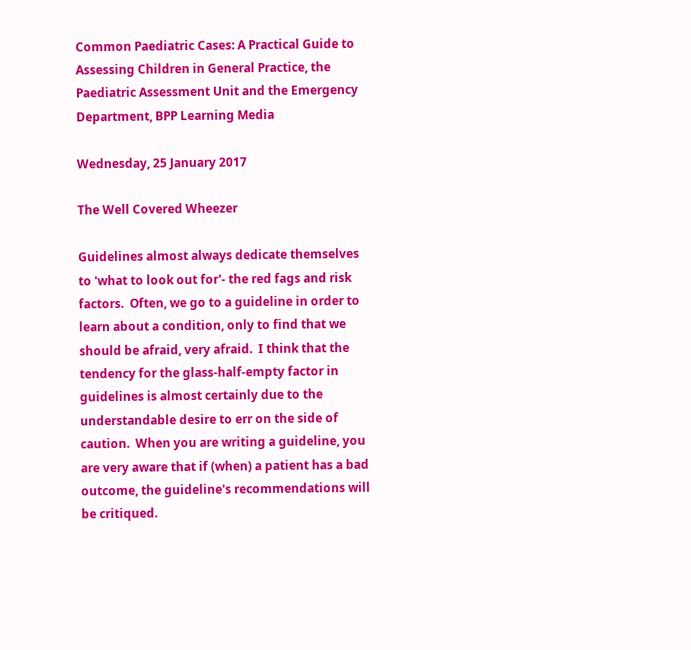Common Paediatric Cases: A Practical Guide to Assessing Children in General Practice, the Paediatric Assessment Unit and the Emergency Department, BPP Learning Media

Wednesday, 25 January 2017

The Well Covered Wheezer

Guidelines almost always dedicate themselves to 'what to look out for'- the red fags and risk factors.  Often, we go to a guideline in order to learn about a condition, only to find that we should be afraid, very afraid.  I think that the tendency for the glass-half-empty factor in guidelines is almost certainly due to the understandable desire to err on the side of caution.  When you are writing a guideline, you are very aware that if (when) a patient has a bad outcome, the guideline's recommendations will be critiqued.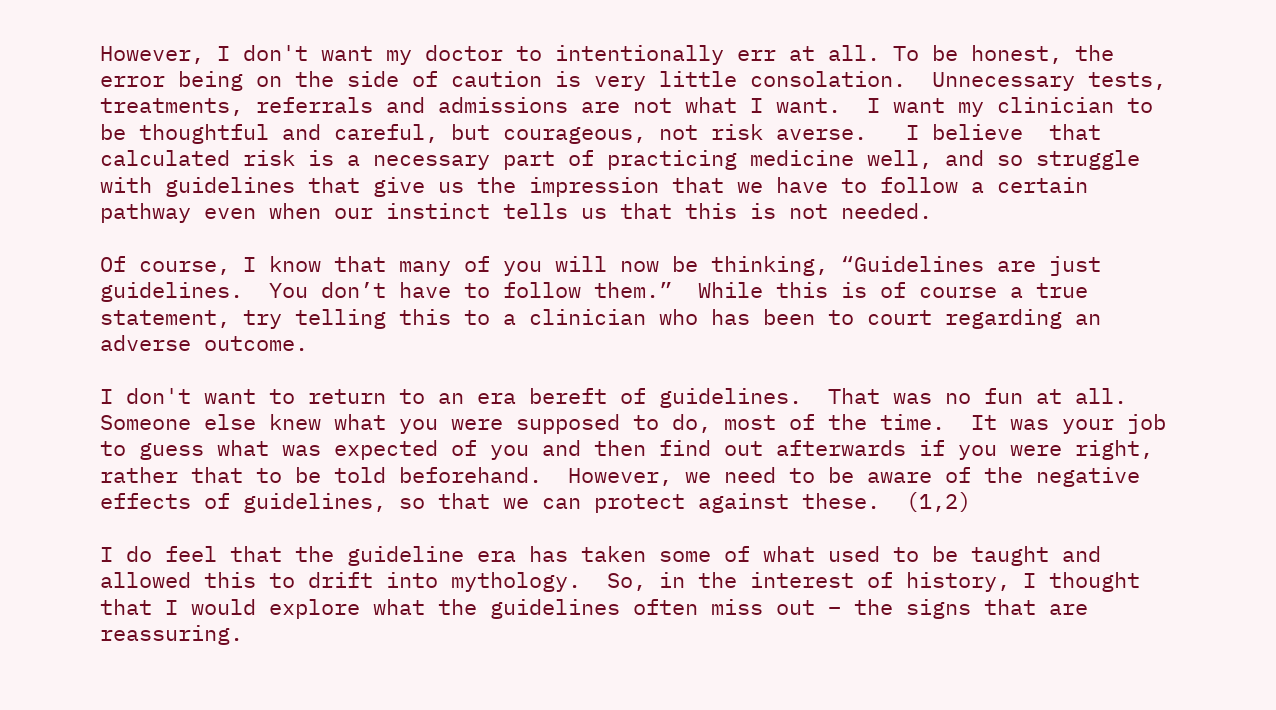However, I don't want my doctor to intentionally err at all. To be honest, the error being on the side of caution is very little consolation.  Unnecessary tests, treatments, referrals and admissions are not what I want.  I want my clinician to be thoughtful and careful, but courageous, not risk averse.   I believe  that calculated risk is a necessary part of practicing medicine well, and so struggle with guidelines that give us the impression that we have to follow a certain pathway even when our instinct tells us that this is not needed.

Of course, I know that many of you will now be thinking, “Guidelines are just guidelines.  You don’t have to follow them.”  While this is of course a true statement, try telling this to a clinician who has been to court regarding an adverse outcome.

I don't want to return to an era bereft of guidelines.  That was no fun at all.  Someone else knew what you were supposed to do, most of the time.  It was your job to guess what was expected of you and then find out afterwards if you were right, rather that to be told beforehand.  However, we need to be aware of the negative effects of guidelines, so that we can protect against these.  (1,2)

I do feel that the guideline era has taken some of what used to be taught and allowed this to drift into mythology.  So, in the interest of history, I thought that I would explore what the guidelines often miss out – the signs that are reassuring.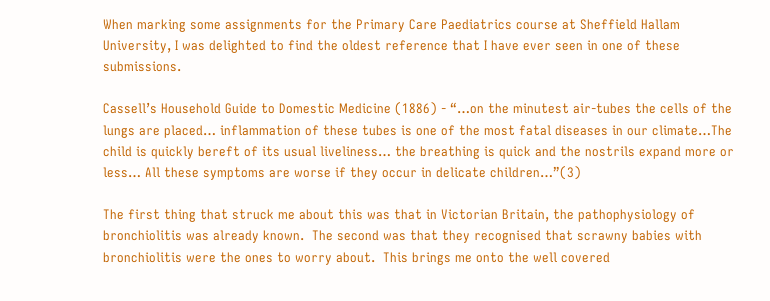When marking some assignments for the Primary Care Paediatrics course at Sheffield Hallam University, I was delighted to find the oldest reference that I have ever seen in one of these submissions.

Cassell’s Household Guide to Domestic Medicine (1886) - “…on the minutest air-tubes the cells of the lungs are placed… inflammation of these tubes is one of the most fatal diseases in our climate…The child is quickly bereft of its usual liveliness… the breathing is quick and the nostrils expand more or less… All these symptoms are worse if they occur in delicate children…”(3)

The first thing that struck me about this was that in Victorian Britain, the pathophysiology of bronchiolitis was already known.  The second was that they recognised that scrawny babies with bronchiolitis were the ones to worry about.  This brings me onto the well covered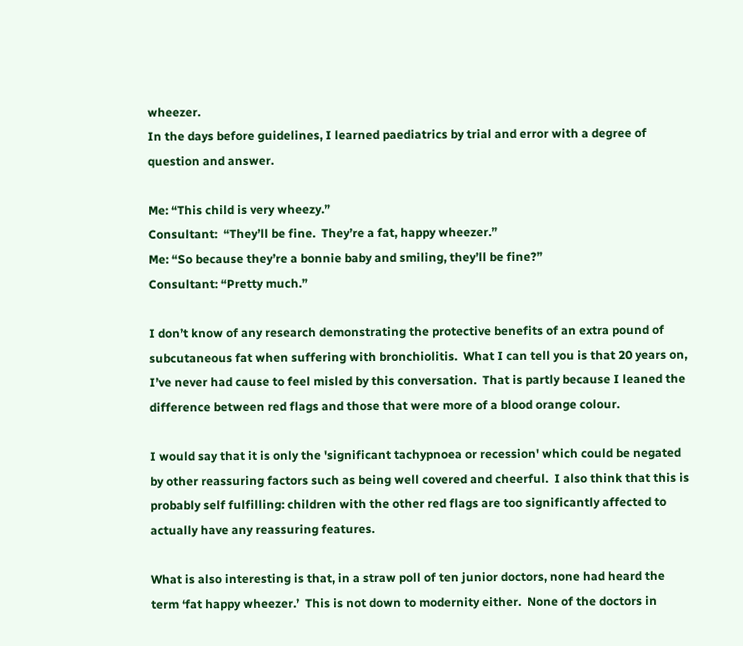wheezer.
In the days before guidelines, I learned paediatrics by trial and error with a degree of question and answer.

Me: “This child is very wheezy.”
Consultant:  “They’ll be fine.  They’re a fat, happy wheezer.”
Me: “So because they’re a bonnie baby and smiling, they’ll be fine?”
Consultant: “Pretty much.”

I don’t know of any research demonstrating the protective benefits of an extra pound of subcutaneous fat when suffering with bronchiolitis.  What I can tell you is that 20 years on, I’ve never had cause to feel misled by this conversation.  That is partly because I leaned the difference between red flags and those that were more of a blood orange colour.

I would say that it is only the 'significant tachypnoea or recession' which could be negated by other reassuring factors such as being well covered and cheerful.  I also think that this is probably self fulfilling: children with the other red flags are too significantly affected to actually have any reassuring features.

What is also interesting is that, in a straw poll of ten junior doctors, none had heard the term ‘fat happy wheezer.’  This is not down to modernity either.  None of the doctors in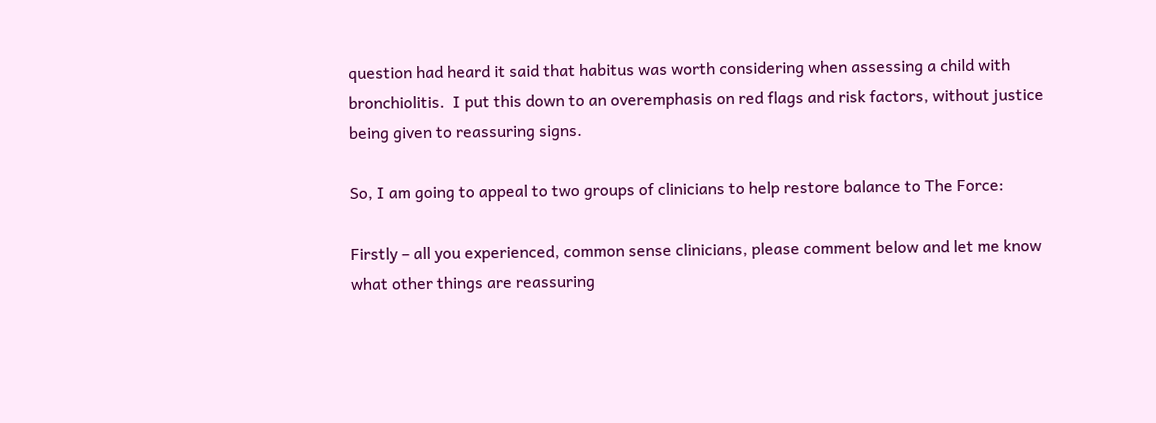question had heard it said that habitus was worth considering when assessing a child with bronchiolitis.  I put this down to an overemphasis on red flags and risk factors, without justice being given to reassuring signs.

So, I am going to appeal to two groups of clinicians to help restore balance to The Force:

Firstly – all you experienced, common sense clinicians, please comment below and let me know what other things are reassuring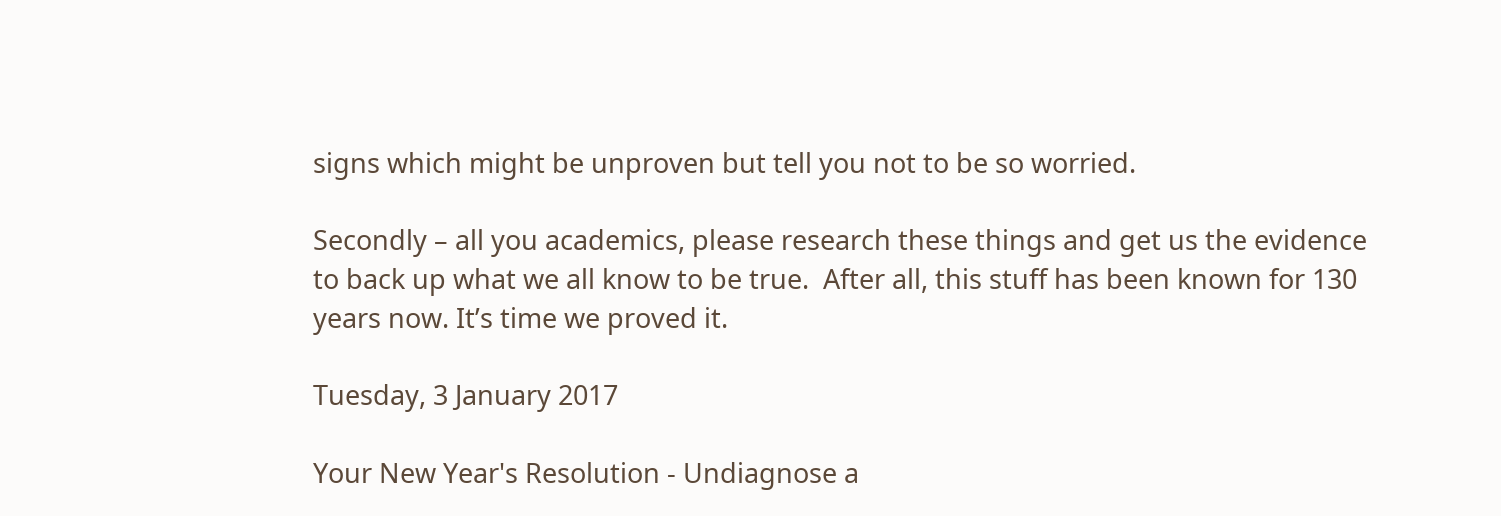signs which might be unproven but tell you not to be so worried.

Secondly – all you academics, please research these things and get us the evidence to back up what we all know to be true.  After all, this stuff has been known for 130 years now. It’s time we proved it.

Tuesday, 3 January 2017

Your New Year's Resolution - Undiagnose a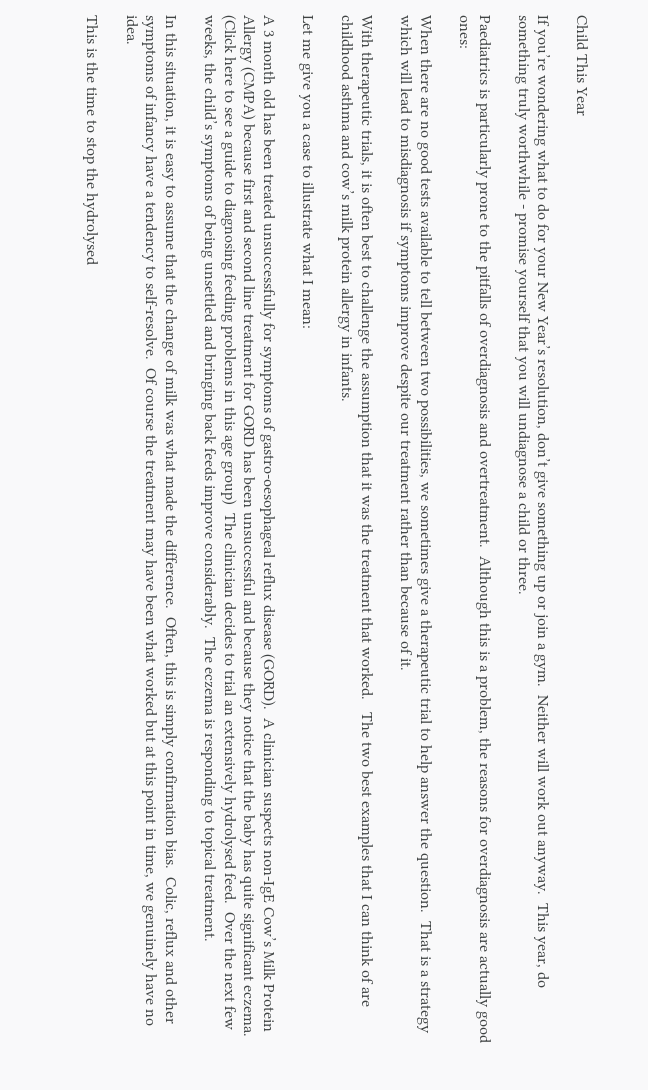Child This Year

If you’re wondering what to do for your New Year’s resolution, don’t give something up or join a gym.  Neither will work out anyway.  This year, do something truly worthwhile - promise yourself that you will undiagnose a child or three.

Paediatrics is particularly prone to the pitfalls of overdiagnosis and overtreatment.  Although this is a problem, the reasons for overdiagnosis are actually good ones:

When there are no good tests available to tell between two possibilities, we sometimes give a therapeutic trial to help answer the question.  That is a strategy which will lead to misdiagnosis if symptoms improve despite our treatment rather than because of it.

With therapeutic trials, it is often best to challenge the assumption that it was the treatment that worked.   The two best examples that I can think of are childhood asthma and cow’s milk protein allergy in infants.

Let me give you a case to illustrate what I mean:

A 3 month old has been treated unsuccessfully for symptoms of gastro-oesophageal reflux disease (GORD).  A clinician suspects non-IgE Cow’s Milk Protein Allergy (CMPA) because first and second line treatment for GORD has been unsuccessful and because they notice that the baby has quite significant eczema.  (Click here to see a guide to diagnosing feeding problems in this age group)  The clinician decides to trial an extensively hydrolysed feed.  Over the next few weeks, the child’s symptoms of being unsettled and bringing back feeds improve considerably.  The eczema is responding to topical treatment.

In this situation, it is easy to assume that the change of milk was what made the difference.  Often, this is simply confirmation bias.  Colic, reflux and other symptoms of infancy have a tendency to self-resolve.  Of course the treatment may have been what worked but at this point in time, we genuinely have no idea.

This is the time to stop the hydrolysed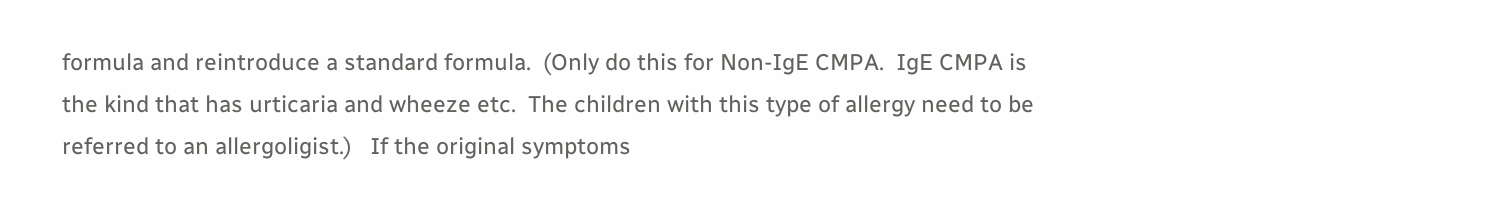formula and reintroduce a standard formula.  (Only do this for Non-IgE CMPA.  IgE CMPA is the kind that has urticaria and wheeze etc.  The children with this type of allergy need to be referred to an allergoligist.)   If the original symptoms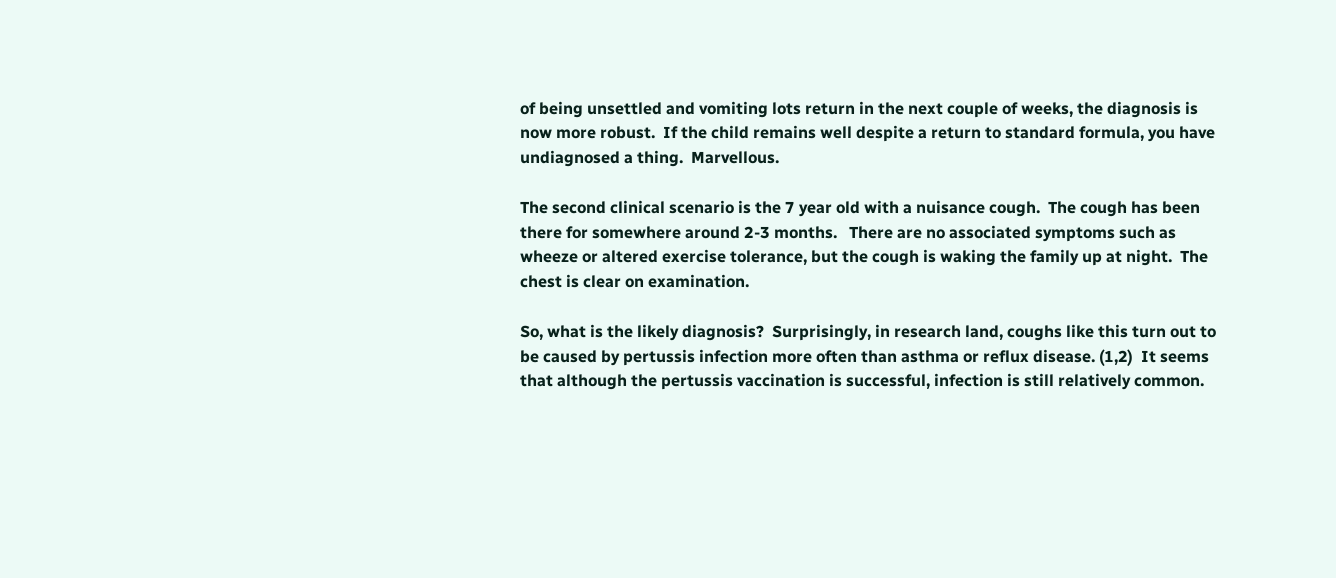of being unsettled and vomiting lots return in the next couple of weeks, the diagnosis is now more robust.  If the child remains well despite a return to standard formula, you have undiagnosed a thing.  Marvellous.

The second clinical scenario is the 7 year old with a nuisance cough.  The cough has been there for somewhere around 2-3 months.   There are no associated symptoms such as wheeze or altered exercise tolerance, but the cough is waking the family up at night.  The chest is clear on examination.

So, what is the likely diagnosis?  Surprisingly, in research land, coughs like this turn out to be caused by pertussis infection more often than asthma or reflux disease. (1,2)  It seems that although the pertussis vaccination is successful, infection is still relatively common.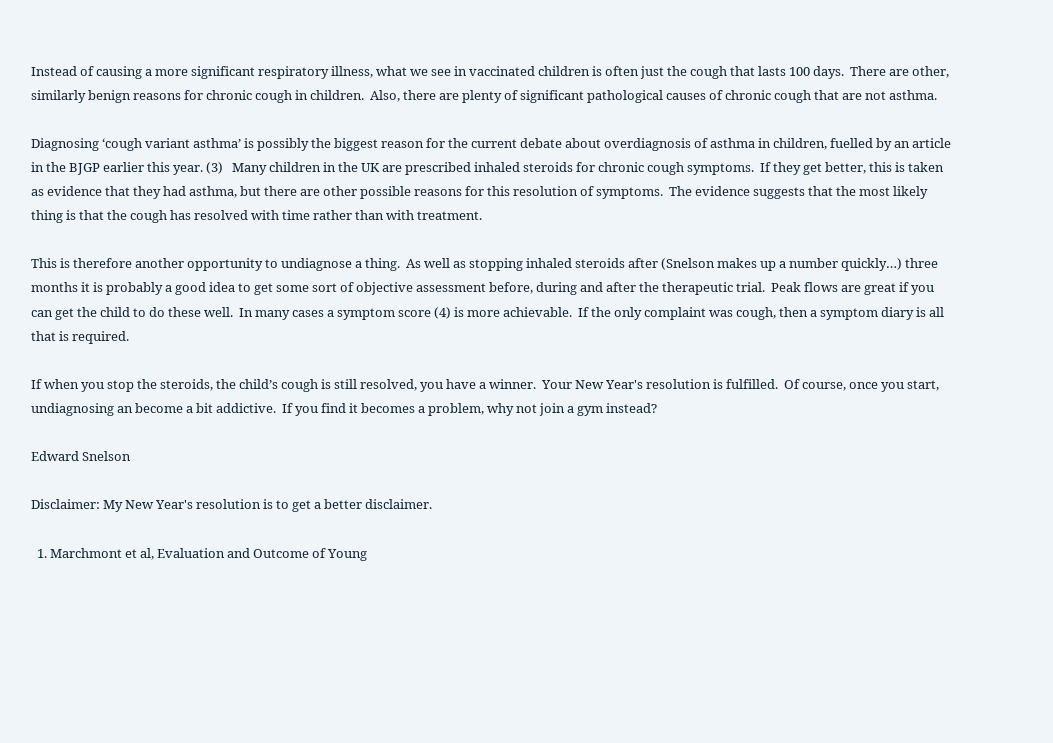Instead of causing a more significant respiratory illness, what we see in vaccinated children is often just the cough that lasts 100 days.  There are other, similarly benign reasons for chronic cough in children.  Also, there are plenty of significant pathological causes of chronic cough that are not asthma.

Diagnosing ‘cough variant asthma’ is possibly the biggest reason for the current debate about overdiagnosis of asthma in children, fuelled by an article in the BJGP earlier this year. (3)   Many children in the UK are prescribed inhaled steroids for chronic cough symptoms.  If they get better, this is taken as evidence that they had asthma, but there are other possible reasons for this resolution of symptoms.  The evidence suggests that the most likely thing is that the cough has resolved with time rather than with treatment.

This is therefore another opportunity to undiagnose a thing.  As well as stopping inhaled steroids after (Snelson makes up a number quickly…) three months it is probably a good idea to get some sort of objective assessment before, during and after the therapeutic trial.  Peak flows are great if you can get the child to do these well.  In many cases a symptom score (4) is more achievable.  If the only complaint was cough, then a symptom diary is all that is required.

If when you stop the steroids, the child’s cough is still resolved, you have a winner.  Your New Year's resolution is fulfilled.  Of course, once you start, undiagnosing an become a bit addictive.  If you find it becomes a problem, why not join a gym instead?

Edward Snelson

Disclaimer: My New Year's resolution is to get a better disclaimer.

  1. Marchmont et al, Evaluation and Outcome of Young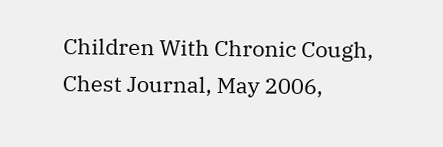Children With Chronic Cough, Chest Journal, May 2006,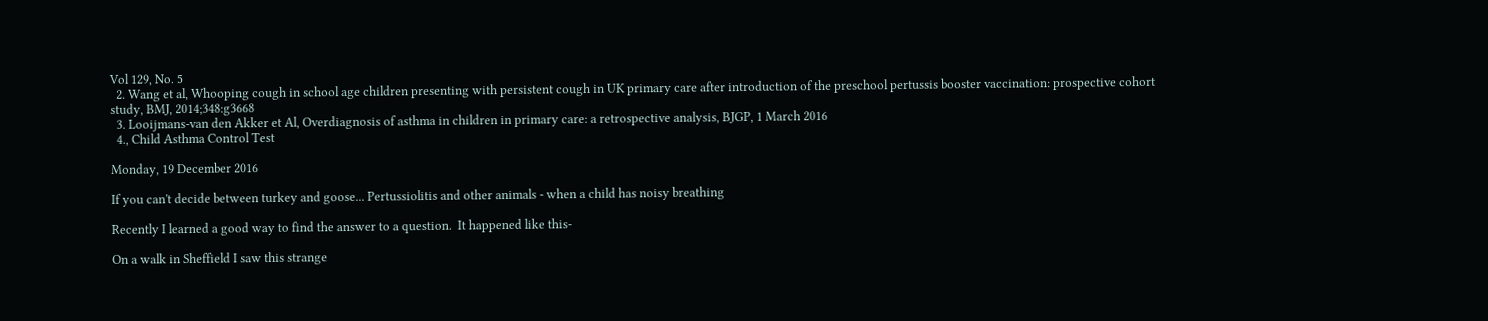Vol 129, No. 5
  2. Wang et al, Whooping cough in school age children presenting with persistent cough in UK primary care after introduction of the preschool pertussis booster vaccination: prospective cohort study, BMJ, 2014;348:g3668
  3. Looijmans-van den Akker et Al, Overdiagnosis of asthma in children in primary care: a retrospective analysis, BJGP, 1 March 2016
  4., Child Asthma Control Test

Monday, 19 December 2016

If you can't decide between turkey and goose... Pertussiolitis and other animals - when a child has noisy breathing

Recently I learned a good way to find the answer to a question.  It happened like this-

On a walk in Sheffield I saw this strange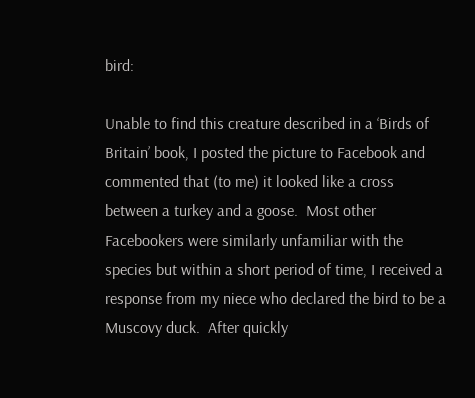bird:

Unable to find this creature described in a ‘Birds of Britain’ book, I posted the picture to Facebook and commented that (to me) it looked like a cross between a turkey and a goose.  Most other Facebookers were similarly unfamiliar with the species but within a short period of time, I received a response from my niece who declared the bird to be a Muscovy duck.  After quickly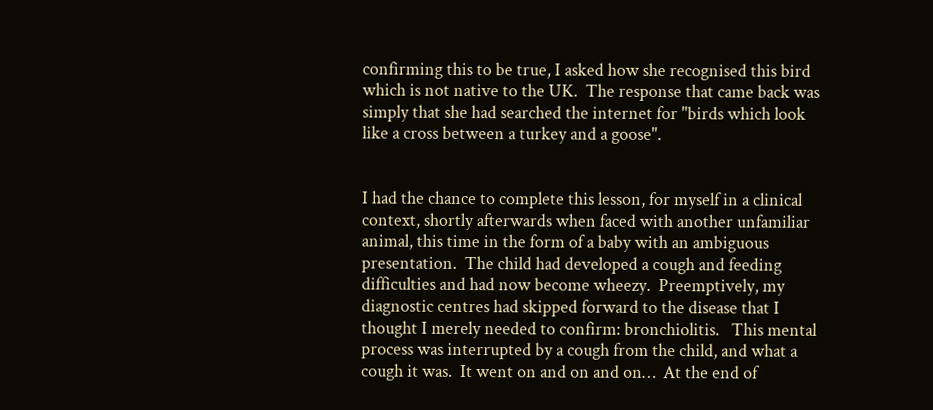confirming this to be true, I asked how she recognised this bird which is not native to the UK.  The response that came back was simply that she had searched the internet for "birds which look like a cross between a turkey and a goose".


I had the chance to complete this lesson, for myself in a clinical context, shortly afterwards when faced with another unfamiliar animal, this time in the form of a baby with an ambiguous presentation.  The child had developed a cough and feeding difficulties and had now become wheezy.  Preemptively, my diagnostic centres had skipped forward to the disease that I thought I merely needed to confirm: bronchiolitis.   This mental process was interrupted by a cough from the child, and what a cough it was.  It went on and on and on…  At the end of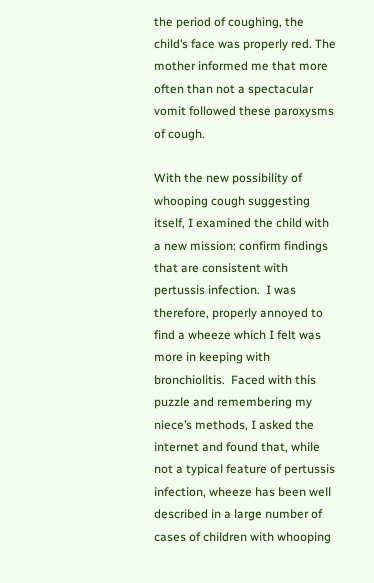the period of coughing, the child’s face was properly red. The mother informed me that more often than not a spectacular vomit followed these paroxysms of cough.

With the new possibility of whooping cough suggesting itself, I examined the child with a new mission: confirm findings that are consistent with pertussis infection.  I was therefore, properly annoyed to find a wheeze which I felt was more in keeping with bronchiolitis.  Faced with this puzzle and remembering my niece’s methods, I asked the internet and found that, while not a typical feature of pertussis infection, wheeze has been well described in a large number of cases of children with whooping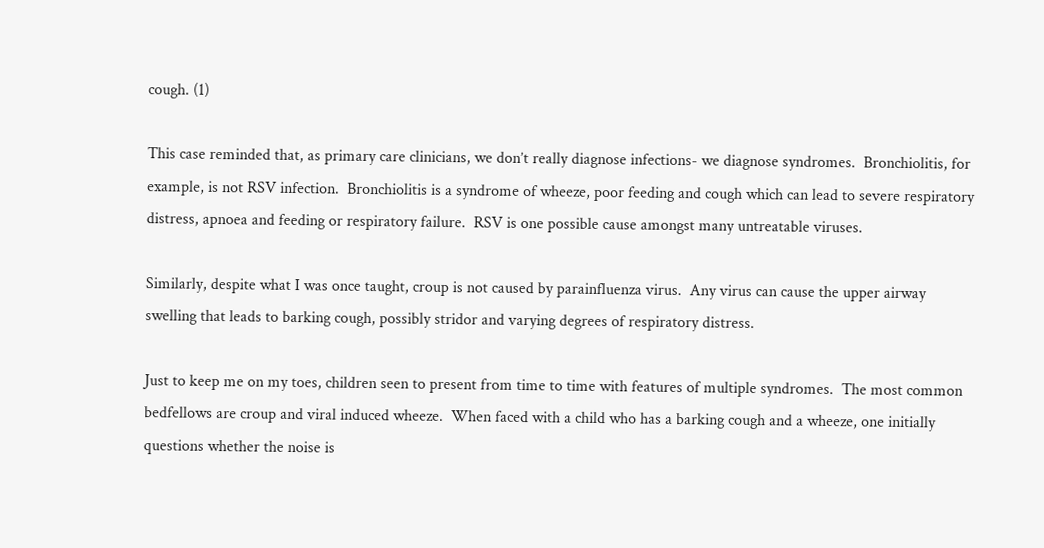cough. (1)

This case reminded that, as primary care clinicians, we don’t really diagnose infections- we diagnose syndromes.  Bronchiolitis, for example, is not RSV infection.  Bronchiolitis is a syndrome of wheeze, poor feeding and cough which can lead to severe respiratory distress, apnoea and feeding or respiratory failure.  RSV is one possible cause amongst many untreatable viruses.

Similarly, despite what I was once taught, croup is not caused by parainfluenza virus.  Any virus can cause the upper airway swelling that leads to barking cough, possibly stridor and varying degrees of respiratory distress.

Just to keep me on my toes, children seen to present from time to time with features of multiple syndromes.  The most common bedfellows are croup and viral induced wheeze.  When faced with a child who has a barking cough and a wheeze, one initially questions whether the noise is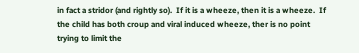in fact a stridor (and rightly so).  If it is a wheeze, then it is a wheeze.  If the child has both croup and viral induced wheeze, ther is no point trying to limit the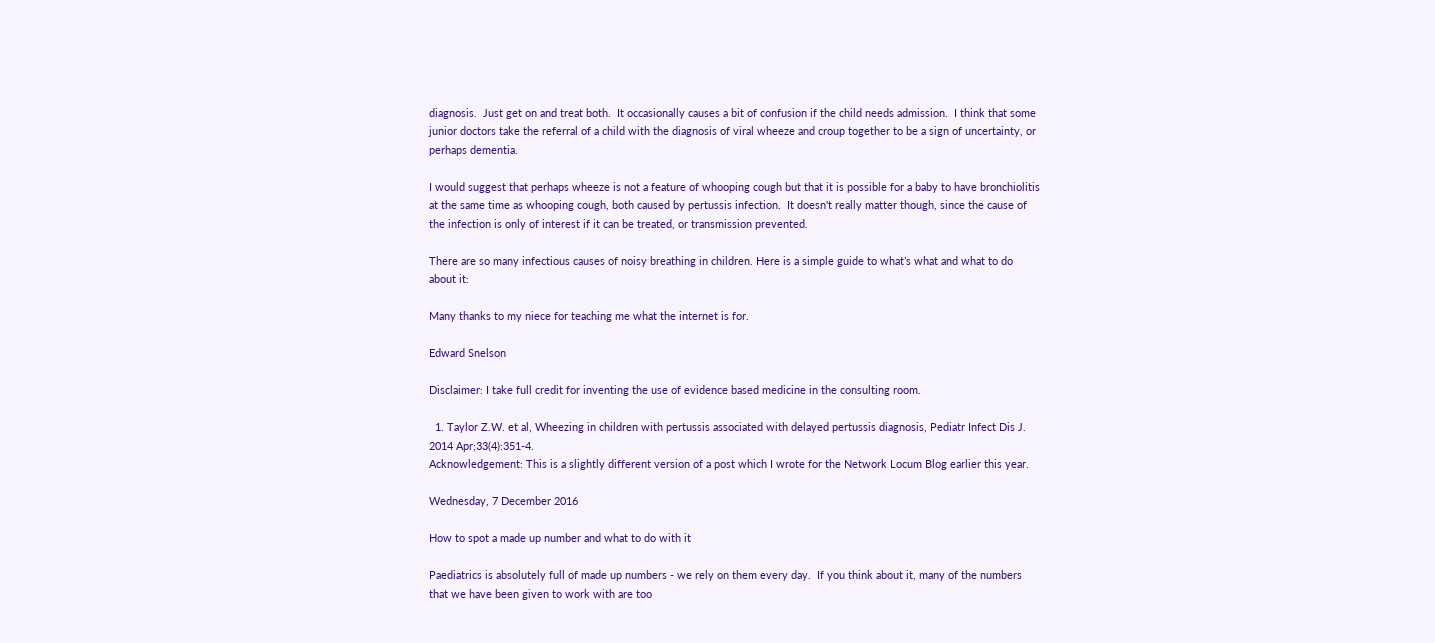diagnosis.  Just get on and treat both.  It occasionally causes a bit of confusion if the child needs admission.  I think that some junior doctors take the referral of a child with the diagnosis of viral wheeze and croup together to be a sign of uncertainty, or perhaps dementia.

I would suggest that perhaps wheeze is not a feature of whooping cough but that it is possible for a baby to have bronchiolitis at the same time as whooping cough, both caused by pertussis infection.  It doesn't really matter though, since the cause of the infection is only of interest if it can be treated, or transmission prevented.

There are so many infectious causes of noisy breathing in children. Here is a simple guide to what’s what and what to do about it:

Many thanks to my niece for teaching me what the internet is for.

Edward Snelson

Disclaimer: I take full credit for inventing the use of evidence based medicine in the consulting room.

  1. Taylor Z.W. et al, Wheezing in children with pertussis associated with delayed pertussis diagnosis, Pediatr Infect Dis J. 2014 Apr;33(4):351-4.
Acknowledgement: This is a slightly different version of a post which I wrote for the Network Locum Blog earlier this year.

Wednesday, 7 December 2016

How to spot a made up number and what to do with it

Paediatrics is absolutely full of made up numbers - we rely on them every day.  If you think about it, many of the numbers that we have been given to work with are too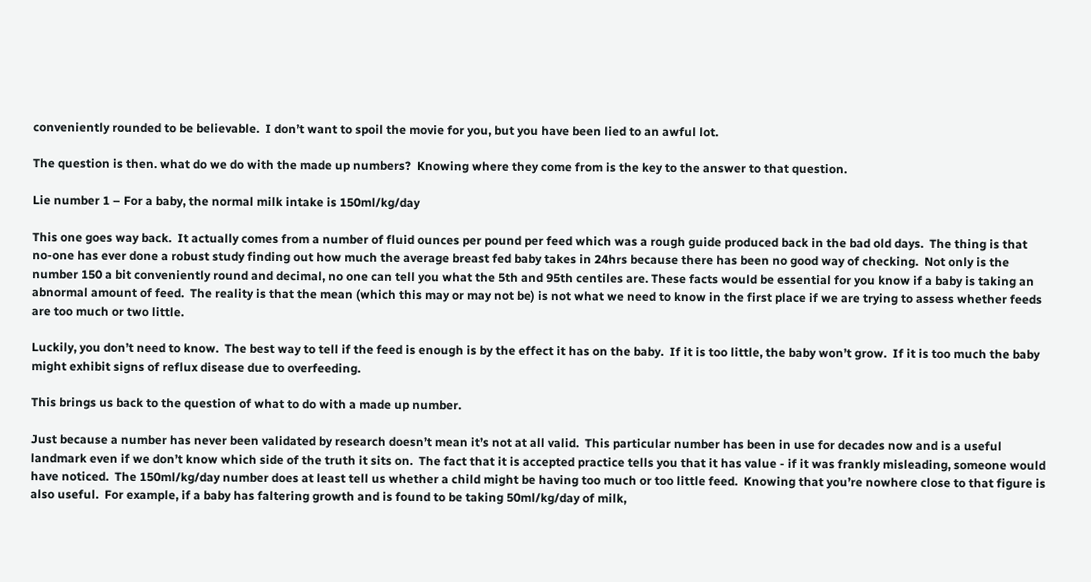conveniently rounded to be believable.  I don’t want to spoil the movie for you, but you have been lied to an awful lot.

The question is then. what do we do with the made up numbers?  Knowing where they come from is the key to the answer to that question.

Lie number 1 – For a baby, the normal milk intake is 150ml/kg/day

This one goes way back.  It actually comes from a number of fluid ounces per pound per feed which was a rough guide produced back in the bad old days.  The thing is that no-one has ever done a robust study finding out how much the average breast fed baby takes in 24hrs because there has been no good way of checking.  Not only is the number 150 a bit conveniently round and decimal, no one can tell you what the 5th and 95th centiles are. These facts would be essential for you know if a baby is taking an abnormal amount of feed.  The reality is that the mean (which this may or may not be) is not what we need to know in the first place if we are trying to assess whether feeds are too much or two little.

Luckily, you don’t need to know.  The best way to tell if the feed is enough is by the effect it has on the baby.  If it is too little, the baby won’t grow.  If it is too much the baby might exhibit signs of reflux disease due to overfeeding.

This brings us back to the question of what to do with a made up number.

Just because a number has never been validated by research doesn’t mean it’s not at all valid.  This particular number has been in use for decades now and is a useful landmark even if we don’t know which side of the truth it sits on.  The fact that it is accepted practice tells you that it has value - if it was frankly misleading, someone would have noticed.  The 150ml/kg/day number does at least tell us whether a child might be having too much or too little feed.  Knowing that you’re nowhere close to that figure is also useful.  For example, if a baby has faltering growth and is found to be taking 50ml/kg/day of milk,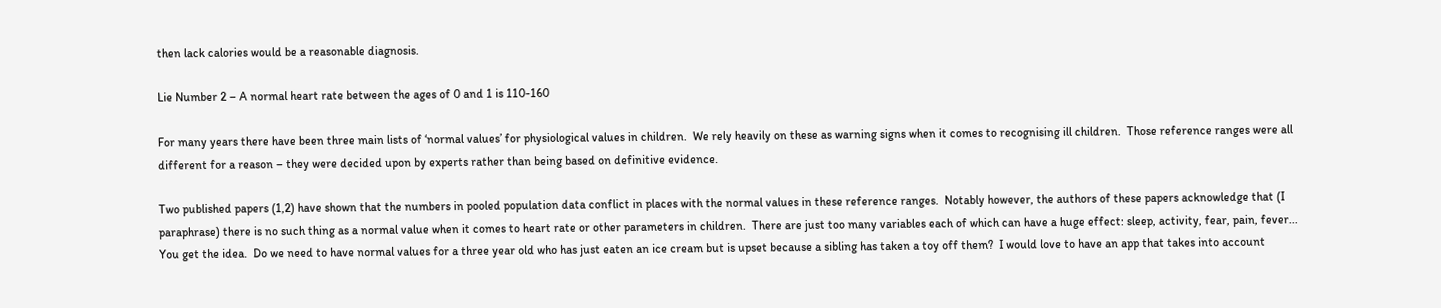then lack calories would be a reasonable diagnosis.

Lie Number 2 – A normal heart rate between the ages of 0 and 1 is 110-160

For many years there have been three main lists of ‘normal values’ for physiological values in children.  We rely heavily on these as warning signs when it comes to recognising ill children.  Those reference ranges were all different for a reason – they were decided upon by experts rather than being based on definitive evidence.

Two published papers (1,2) have shown that the numbers in pooled population data conflict in places with the normal values in these reference ranges.  Notably however, the authors of these papers acknowledge that (I paraphrase) there is no such thing as a normal value when it comes to heart rate or other parameters in children.  There are just too many variables each of which can have a huge effect: sleep, activity, fear, pain, fever...  You get the idea.  Do we need to have normal values for a three year old who has just eaten an ice cream but is upset because a sibling has taken a toy off them?  I would love to have an app that takes into account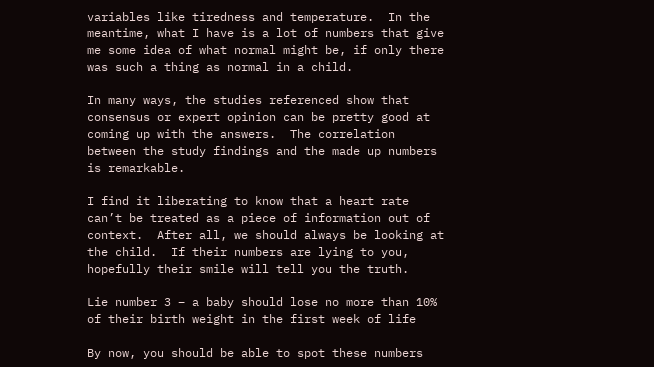variables like tiredness and temperature.  In the meantime, what I have is a lot of numbers that give me some idea of what normal might be, if only there was such a thing as normal in a child.

In many ways, the studies referenced show that consensus or expert opinion can be pretty good at coming up with the answers.  The correlation between the study findings and the made up numbers is remarkable.

I find it liberating to know that a heart rate can’t be treated as a piece of information out of context.  After all, we should always be looking at the child.  If their numbers are lying to you, hopefully their smile will tell you the truth.

Lie number 3 – a baby should lose no more than 10% of their birth weight in the first week of life

By now, you should be able to spot these numbers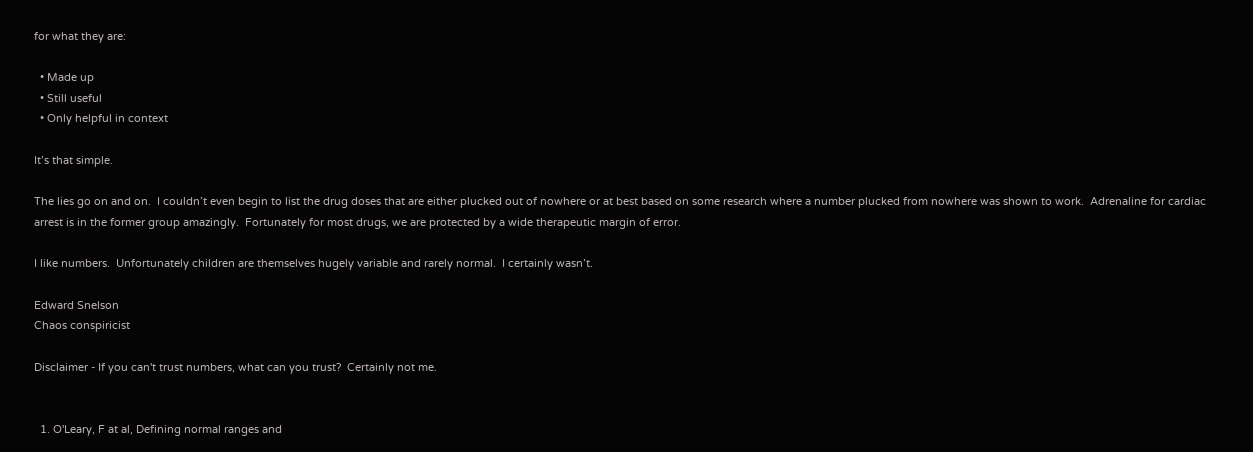for what they are:

  • Made up
  • Still useful
  • Only helpful in context

It’s that simple.

The lies go on and on.  I couldn’t even begin to list the drug doses that are either plucked out of nowhere or at best based on some research where a number plucked from nowhere was shown to work.  Adrenaline for cardiac arrest is in the former group amazingly.  Fortunately for most drugs, we are protected by a wide therapeutic margin of error.

I like numbers.  Unfortunately children are themselves hugely variable and rarely normal.  I certainly wasn’t.

Edward Snelson
Chaos conspiricist

Disclaimer - If you can't trust numbers, what can you trust?  Certainly not me.


  1. O'Leary, F at al, Defining normal ranges and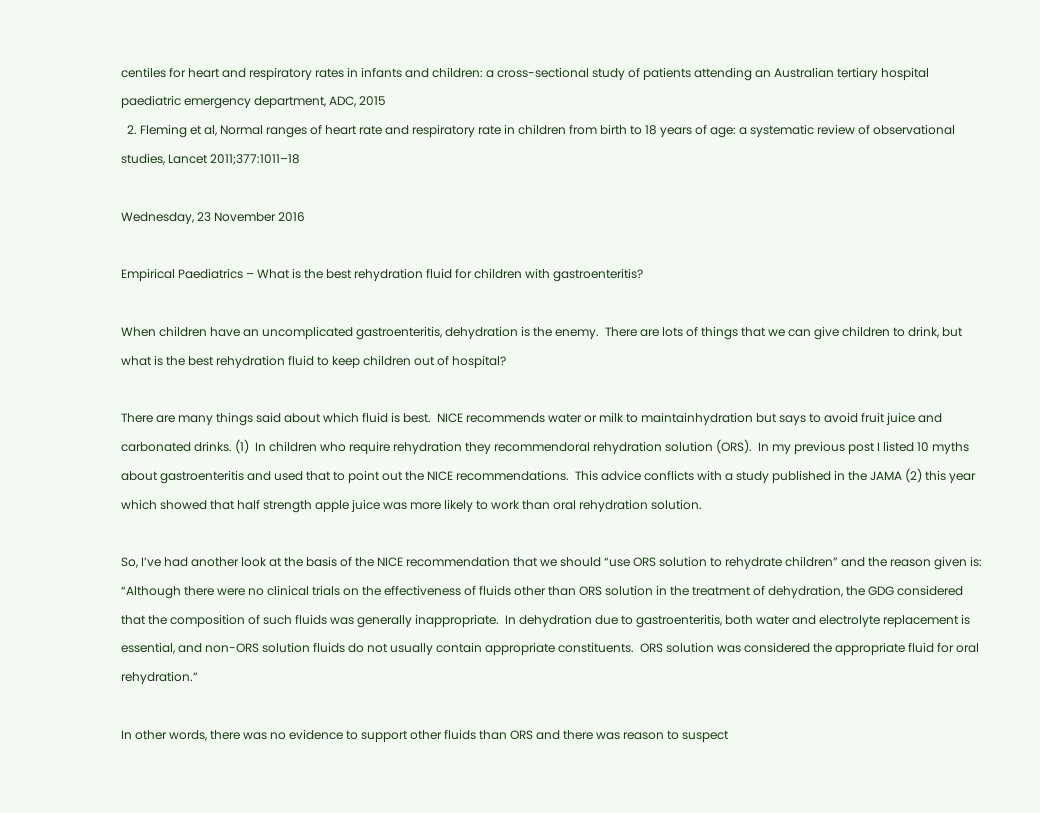centiles for heart and respiratory rates in infants and children: a cross-sectional study of patients attending an Australian tertiary hospital paediatric emergency department, ADC, 2015
  2. Fleming et al, Normal ranges of heart rate and respiratory rate in children from birth to 18 years of age: a systematic review of observational studies, Lancet 2011;377:1011–18

Wednesday, 23 November 2016

Empirical Paediatrics – What is the best rehydration fluid for children with gastroenteritis?

When children have an uncomplicated gastroenteritis, dehydration is the enemy.  There are lots of things that we can give children to drink, but what is the best rehydration fluid to keep children out of hospital?

There are many things said about which fluid is best.  NICE recommends water or milk to maintainhydration but says to avoid fruit juice and carbonated drinks. (1)  In children who require rehydration they recommendoral rehydration solution (ORS).  In my previous post I listed 10 myths about gastroenteritis and used that to point out the NICE recommendations.  This advice conflicts with a study published in the JAMA (2) this year which showed that half strength apple juice was more likely to work than oral rehydration solution.

So, I’ve had another look at the basis of the NICE recommendation that we should “use ORS solution to rehydrate children” and the reason given is: “Although there were no clinical trials on the effectiveness of fluids other than ORS solution in the treatment of dehydration, the GDG considered that the composition of such fluids was generally inappropriate.  In dehydration due to gastroenteritis, both water and electrolyte replacement is essential, and non-ORS solution fluids do not usually contain appropriate constituents.  ORS solution was considered the appropriate fluid for oral rehydration.”

In other words, there was no evidence to support other fluids than ORS and there was reason to suspect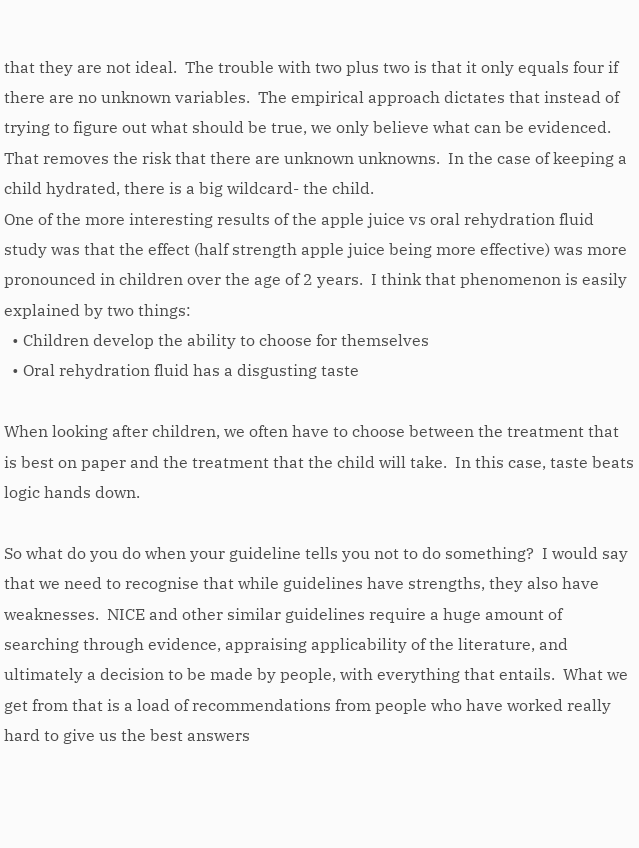that they are not ideal.  The trouble with two plus two is that it only equals four if there are no unknown variables.  The empirical approach dictates that instead of trying to figure out what should be true, we only believe what can be evidenced.  That removes the risk that there are unknown unknowns.  In the case of keeping a child hydrated, there is a big wildcard- the child.
One of the more interesting results of the apple juice vs oral rehydration fluid study was that the effect (half strength apple juice being more effective) was more pronounced in children over the age of 2 years.  I think that phenomenon is easily explained by two things:
  • Children develop the ability to choose for themselves
  • Oral rehydration fluid has a disgusting taste

When looking after children, we often have to choose between the treatment that is best on paper and the treatment that the child will take.  In this case, taste beats logic hands down.

So what do you do when your guideline tells you not to do something?  I would say that we need to recognise that while guidelines have strengths, they also have weaknesses.  NICE and other similar guidelines require a huge amount of searching through evidence, appraising applicability of the literature, and ultimately a decision to be made by people, with everything that entails.  What we get from that is a load of recommendations from people who have worked really hard to give us the best answers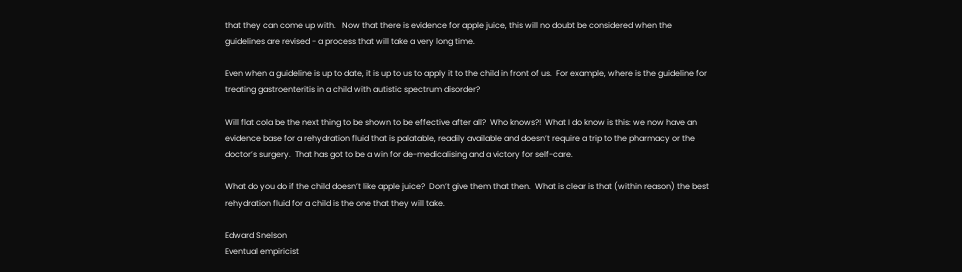that they can come up with.   Now that there is evidence for apple juice, this will no doubt be considered when the guidelines are revised - a process that will take a very long time.

Even when a guideline is up to date, it is up to us to apply it to the child in front of us.  For example, where is the guideline for treating gastroenteritis in a child with autistic spectrum disorder?

Will flat cola be the next thing to be shown to be effective after all?  Who knows?!  What I do know is this: we now have an evidence base for a rehydration fluid that is palatable, readily available and doesn’t require a trip to the pharmacy or the doctor’s surgery.  That has got to be a win for de-medicalising and a victory for self-care.

What do you do if the child doesn’t like apple juice?  Don’t give them that then.  What is clear is that (within reason) the best rehydration fluid for a child is the one that they will take.

Edward Snelson
Eventual empiricist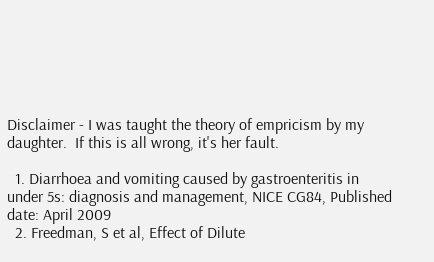Disclaimer - I was taught the theory of empricism by my daughter.  If this is all wrong, it's her fault.

  1. Diarrhoea and vomiting caused by gastroenteritis in under 5s: diagnosis and management, NICE CG84, Published date: April 2009
  2. Freedman, S et al, Effect of Dilute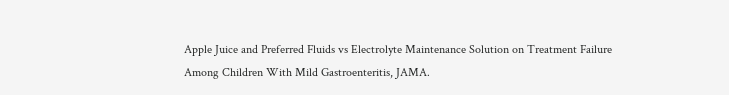Apple Juice and Preferred Fluids vs Electrolyte Maintenance Solution on Treatment Failure Among Children With Mild Gastroenteritis, JAMA.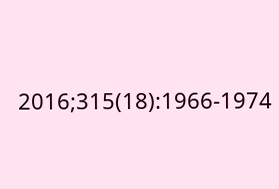2016;315(18):1966-1974